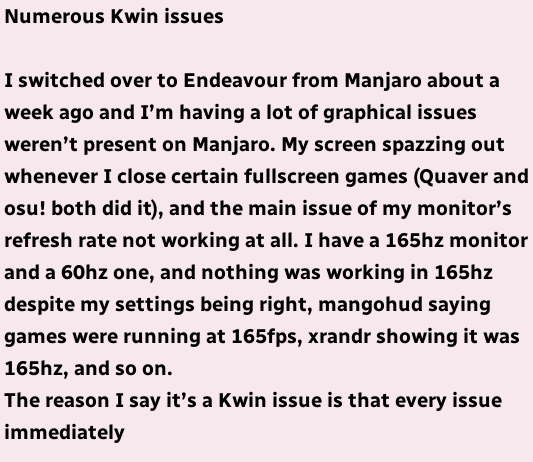Numerous Kwin issues

I switched over to Endeavour from Manjaro about a week ago and I’m having a lot of graphical issues weren’t present on Manjaro. My screen spazzing out whenever I close certain fullscreen games (Quaver and osu! both did it), and the main issue of my monitor’s refresh rate not working at all. I have a 165hz monitor and a 60hz one, and nothing was working in 165hz despite my settings being right, mangohud saying games were running at 165fps, xrandr showing it was 165hz, and so on.
The reason I say it’s a Kwin issue is that every issue immediately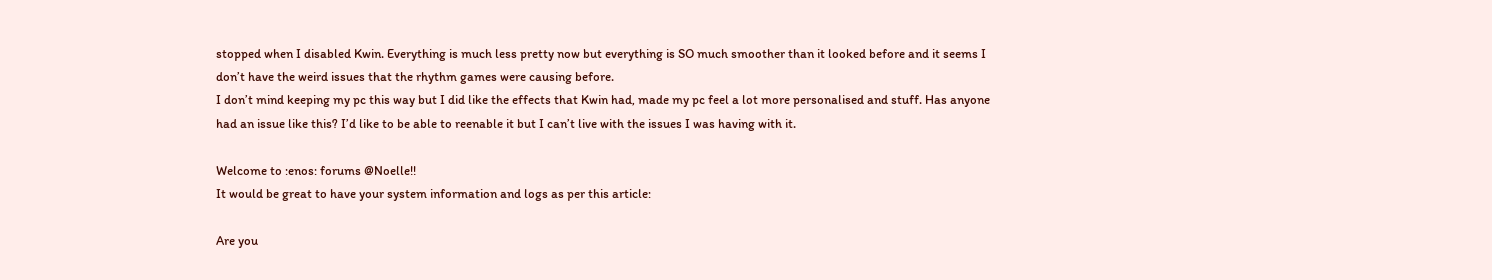stopped when I disabled Kwin. Everything is much less pretty now but everything is SO much smoother than it looked before and it seems I don’t have the weird issues that the rhythm games were causing before.
I don’t mind keeping my pc this way but I did like the effects that Kwin had, made my pc feel a lot more personalised and stuff. Has anyone had an issue like this? I’d like to be able to reenable it but I can’t live with the issues I was having with it.

Welcome to :enos: forums @Noelle!!
It would be great to have your system information and logs as per this article:

Are you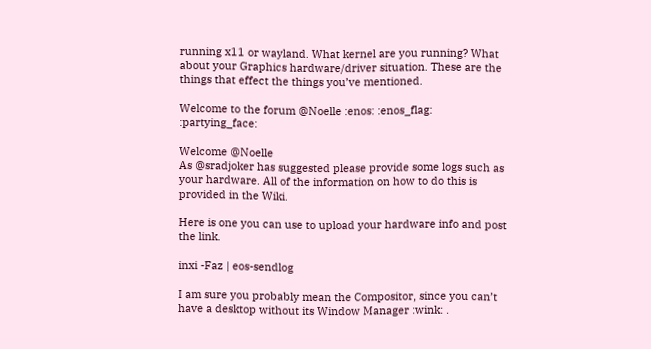running x11 or wayland. What kernel are you running? What about your Graphics hardware/driver situation. These are the things that effect the things you’ve mentioned.

Welcome to the forum @Noelle :enos: :enos_flag: :partying_face:

Welcome @Noelle
As @sradjoker has suggested please provide some logs such as your hardware. All of the information on how to do this is provided in the Wiki.

Here is one you can use to upload your hardware info and post the link.

inxi -Faz | eos-sendlog

I am sure you probably mean the Compositor, since you can’t have a desktop without its Window Manager :wink: .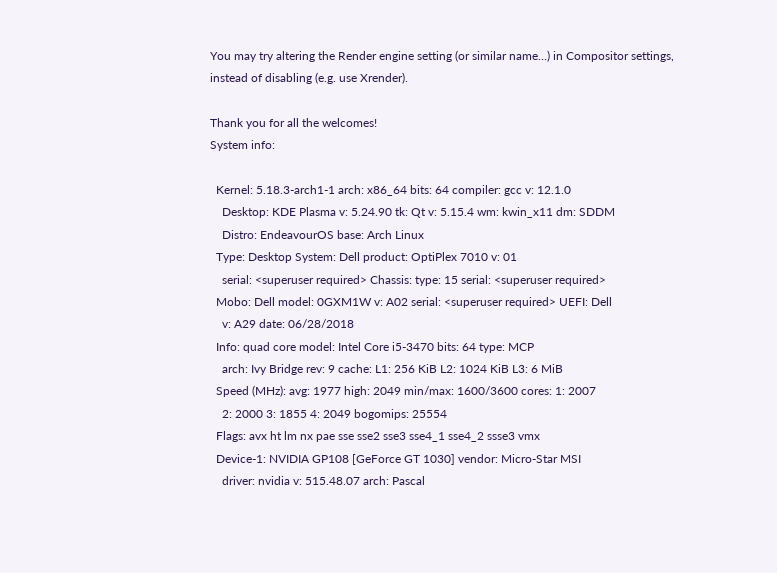You may try altering the Render engine setting (or similar name…) in Compositor settings, instead of disabling (e.g. use Xrender).

Thank you for all the welcomes!
System info:

  Kernel: 5.18.3-arch1-1 arch: x86_64 bits: 64 compiler: gcc v: 12.1.0
    Desktop: KDE Plasma v: 5.24.90 tk: Qt v: 5.15.4 wm: kwin_x11 dm: SDDM
    Distro: EndeavourOS base: Arch Linux
  Type: Desktop System: Dell product: OptiPlex 7010 v: 01
    serial: <superuser required> Chassis: type: 15 serial: <superuser required>
  Mobo: Dell model: 0GXM1W v: A02 serial: <superuser required> UEFI: Dell
    v: A29 date: 06/28/2018
  Info: quad core model: Intel Core i5-3470 bits: 64 type: MCP
    arch: Ivy Bridge rev: 9 cache: L1: 256 KiB L2: 1024 KiB L3: 6 MiB
  Speed (MHz): avg: 1977 high: 2049 min/max: 1600/3600 cores: 1: 2007
    2: 2000 3: 1855 4: 2049 bogomips: 25554
  Flags: avx ht lm nx pae sse sse2 sse3 sse4_1 sse4_2 ssse3 vmx
  Device-1: NVIDIA GP108 [GeForce GT 1030] vendor: Micro-Star MSI
    driver: nvidia v: 515.48.07 arch: Pascal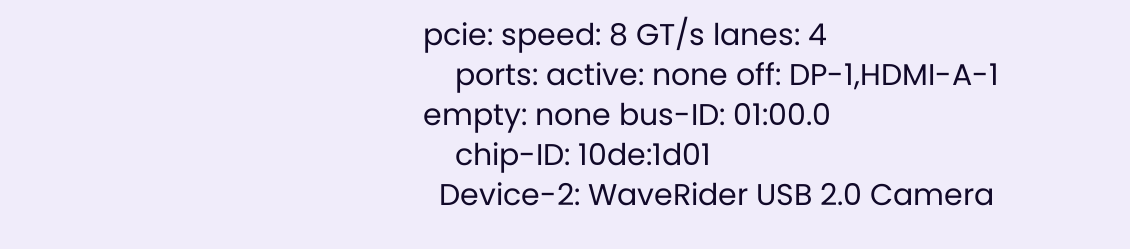pcie: speed: 8 GT/s lanes: 4
    ports: active: none off: DP-1,HDMI-A-1 empty: none bus-ID: 01:00.0
    chip-ID: 10de:1d01
  Device-2: WaveRider USB 2.0 Camera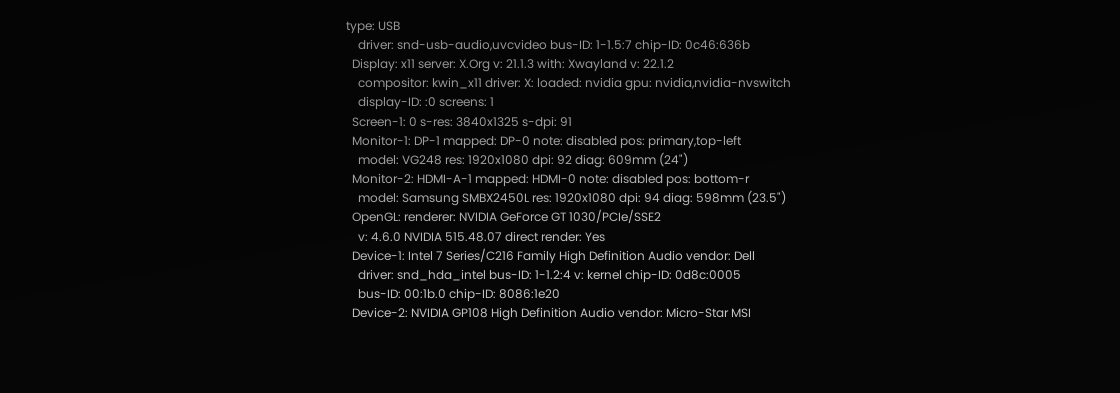type: USB
    driver: snd-usb-audio,uvcvideo bus-ID: 1-1.5:7 chip-ID: 0c46:636b
  Display: x11 server: X.Org v: 21.1.3 with: Xwayland v: 22.1.2
    compositor: kwin_x11 driver: X: loaded: nvidia gpu: nvidia,nvidia-nvswitch
    display-ID: :0 screens: 1
  Screen-1: 0 s-res: 3840x1325 s-dpi: 91
  Monitor-1: DP-1 mapped: DP-0 note: disabled pos: primary,top-left
    model: VG248 res: 1920x1080 dpi: 92 diag: 609mm (24")
  Monitor-2: HDMI-A-1 mapped: HDMI-0 note: disabled pos: bottom-r
    model: Samsung SMBX2450L res: 1920x1080 dpi: 94 diag: 598mm (23.5")
  OpenGL: renderer: NVIDIA GeForce GT 1030/PCIe/SSE2
    v: 4.6.0 NVIDIA 515.48.07 direct render: Yes
  Device-1: Intel 7 Series/C216 Family High Definition Audio vendor: Dell
    driver: snd_hda_intel bus-ID: 1-1.2:4 v: kernel chip-ID: 0d8c:0005
    bus-ID: 00:1b.0 chip-ID: 8086:1e20
  Device-2: NVIDIA GP108 High Definition Audio vendor: Micro-Star MSI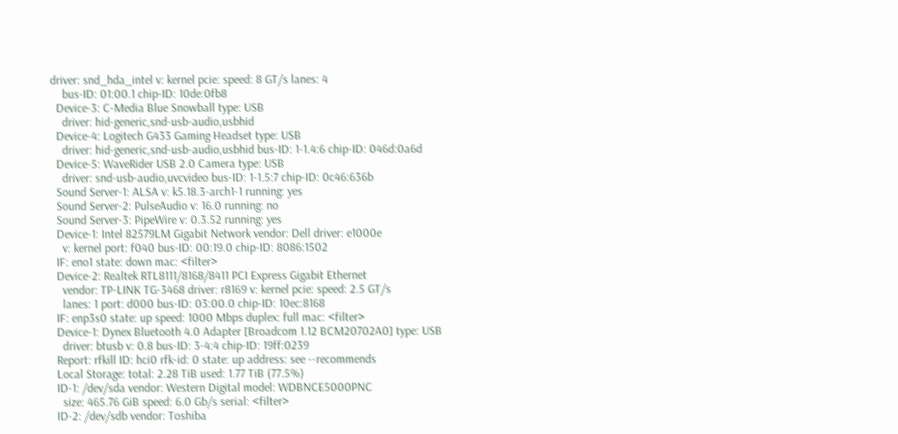driver: snd_hda_intel v: kernel pcie: speed: 8 GT/s lanes: 4
    bus-ID: 01:00.1 chip-ID: 10de:0fb8
  Device-3: C-Media Blue Snowball type: USB
    driver: hid-generic,snd-usb-audio,usbhid
  Device-4: Logitech G433 Gaming Headset type: USB
    driver: hid-generic,snd-usb-audio,usbhid bus-ID: 1-1.4:6 chip-ID: 046d:0a6d
  Device-5: WaveRider USB 2.0 Camera type: USB
    driver: snd-usb-audio,uvcvideo bus-ID: 1-1.5:7 chip-ID: 0c46:636b
  Sound Server-1: ALSA v: k5.18.3-arch1-1 running: yes
  Sound Server-2: PulseAudio v: 16.0 running: no
  Sound Server-3: PipeWire v: 0.3.52 running: yes
  Device-1: Intel 82579LM Gigabit Network vendor: Dell driver: e1000e
    v: kernel port: f040 bus-ID: 00:19.0 chip-ID: 8086:1502
  IF: eno1 state: down mac: <filter>
  Device-2: Realtek RTL8111/8168/8411 PCI Express Gigabit Ethernet
    vendor: TP-LINK TG-3468 driver: r8169 v: kernel pcie: speed: 2.5 GT/s
    lanes: 1 port: d000 bus-ID: 03:00.0 chip-ID: 10ec:8168
  IF: enp3s0 state: up speed: 1000 Mbps duplex: full mac: <filter>
  Device-1: Dynex Bluetooth 4.0 Adapter [Broadcom 1.12 BCM20702A0] type: USB
    driver: btusb v: 0.8 bus-ID: 3-4:4 chip-ID: 19ff:0239
  Report: rfkill ID: hci0 rfk-id: 0 state: up address: see --recommends
  Local Storage: total: 2.28 TiB used: 1.77 TiB (77.5%)
  ID-1: /dev/sda vendor: Western Digital model: WDBNCE5000PNC
    size: 465.76 GiB speed: 6.0 Gb/s serial: <filter>
  ID-2: /dev/sdb vendor: Toshiba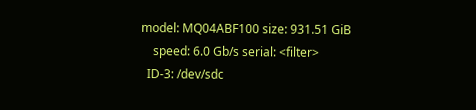model: MQ04ABF100 size: 931.51 GiB
    speed: 6.0 Gb/s serial: <filter>
  ID-3: /dev/sdc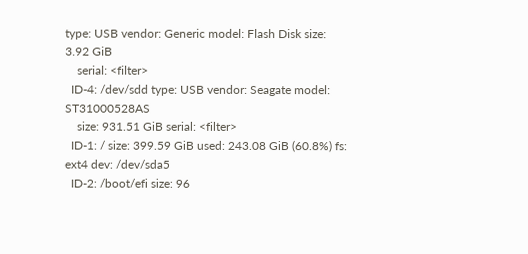type: USB vendor: Generic model: Flash Disk size: 3.92 GiB
    serial: <filter>
  ID-4: /dev/sdd type: USB vendor: Seagate model: ST31000528AS
    size: 931.51 GiB serial: <filter>
  ID-1: / size: 399.59 GiB used: 243.08 GiB (60.8%) fs: ext4 dev: /dev/sda5
  ID-2: /boot/efi size: 96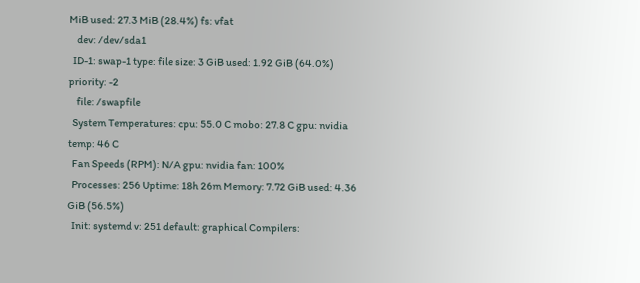MiB used: 27.3 MiB (28.4%) fs: vfat
    dev: /dev/sda1
  ID-1: swap-1 type: file size: 3 GiB used: 1.92 GiB (64.0%) priority: -2
    file: /swapfile
  System Temperatures: cpu: 55.0 C mobo: 27.8 C gpu: nvidia temp: 46 C
  Fan Speeds (RPM): N/A gpu: nvidia fan: 100%
  Processes: 256 Uptime: 18h 26m Memory: 7.72 GiB used: 4.36 GiB (56.5%)
  Init: systemd v: 251 default: graphical Compilers: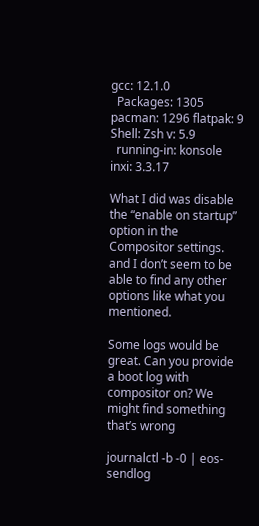gcc: 12.1.0
  Packages: 1305 pacman: 1296 flatpak: 9 Shell: Zsh v: 5.9
  running-in: konsole inxi: 3.3.17

What I did was disable the “enable on startup” option in the Compositor settings. and I don’t seem to be able to find any other options like what you mentioned.

Some logs would be great. Can you provide a boot log with compositor on? We might find something that’s wrong

journalctl -b -0 | eos-sendlog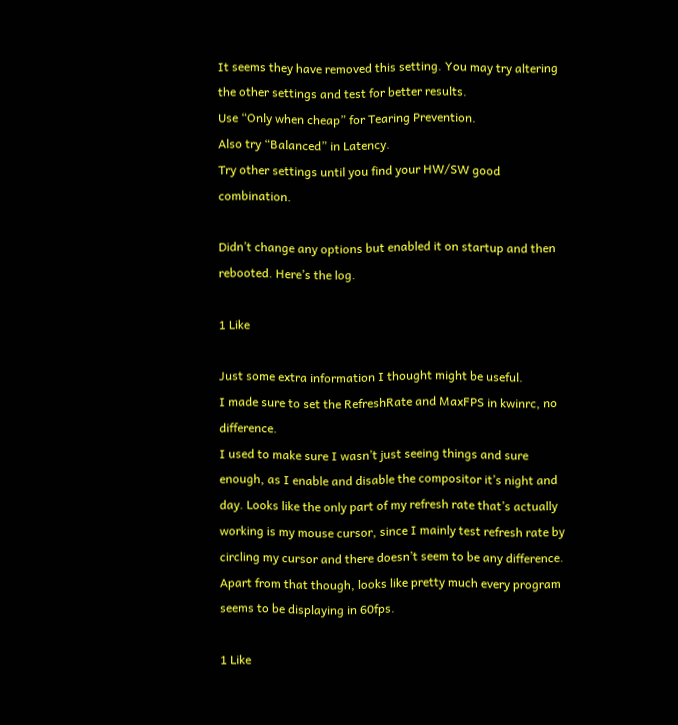It seems they have removed this setting. You may try altering the other settings and test for better results.
Use “Only when cheap” for Tearing Prevention.
Also try “Balanced” in Latency.
Try other settings until you find your HW/SW good combination.

Didn’t change any options but enabled it on startup and then rebooted. Here’s the log.

1 Like

Just some extra information I thought might be useful.
I made sure to set the RefreshRate and MaxFPS in kwinrc, no difference.
I used to make sure I wasn’t just seeing things and sure enough, as I enable and disable the compositor it’s night and day. Looks like the only part of my refresh rate that’s actually working is my mouse cursor, since I mainly test refresh rate by circling my cursor and there doesn’t seem to be any difference. Apart from that though, looks like pretty much every program seems to be displaying in 60fps.

1 Like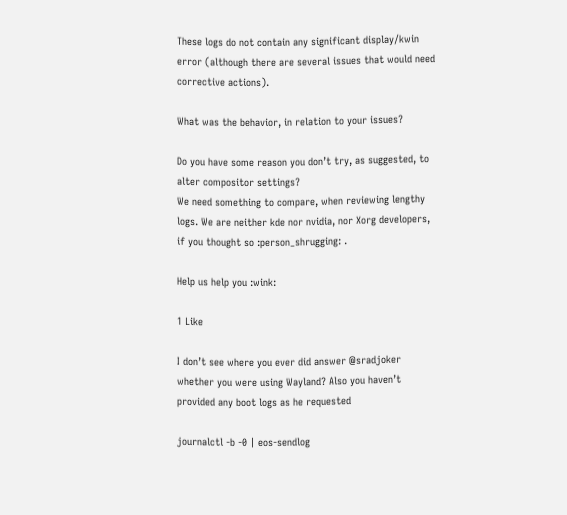These logs do not contain any significant display/kwin error (although there are several issues that would need corrective actions).

What was the behavior, in relation to your issues?

Do you have some reason you don’t try, as suggested, to alter compositor settings?
We need something to compare, when reviewing lengthy logs. We are neither kde nor nvidia, nor Xorg developers, if you thought so :person_shrugging: .

Help us help you :wink:

1 Like

I don’t see where you ever did answer @sradjoker whether you were using Wayland? Also you haven’t provided any boot logs as he requested

journalctl -b -0 | eos-sendlog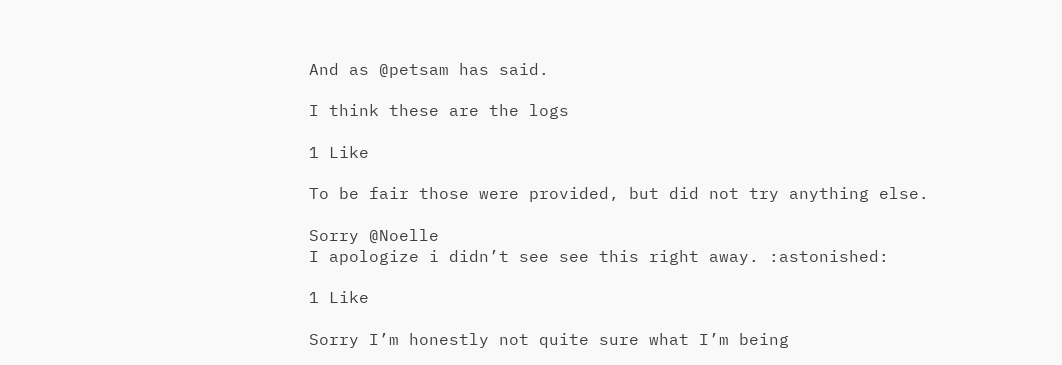And as @petsam has said.

I think these are the logs

1 Like

To be fair those were provided, but did not try anything else.

Sorry @Noelle
I apologize i didn’t see see this right away. :astonished:

1 Like

Sorry I’m honestly not quite sure what I’m being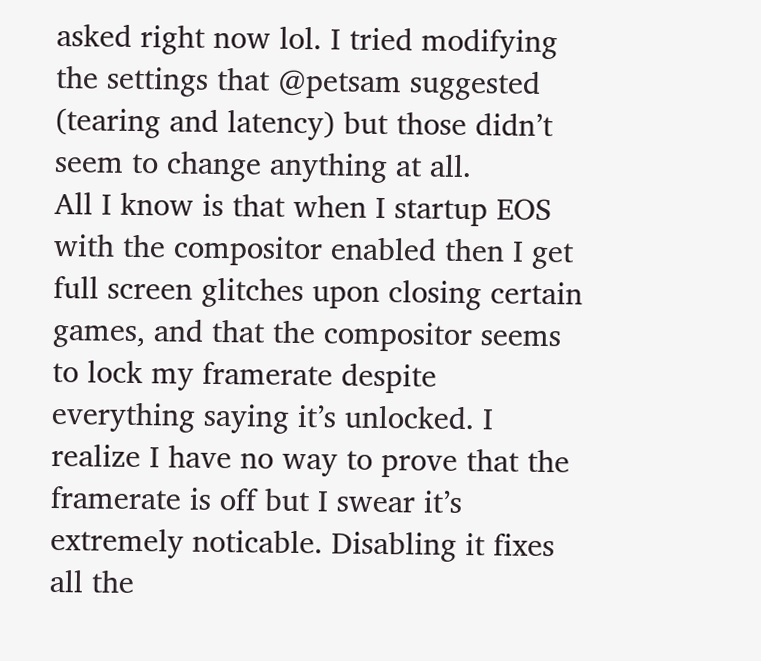asked right now lol. I tried modifying the settings that @petsam suggested (tearing and latency) but those didn’t seem to change anything at all.
All I know is that when I startup EOS with the compositor enabled then I get full screen glitches upon closing certain games, and that the compositor seems to lock my framerate despite everything saying it’s unlocked. I realize I have no way to prove that the framerate is off but I swear it’s extremely noticable. Disabling it fixes all the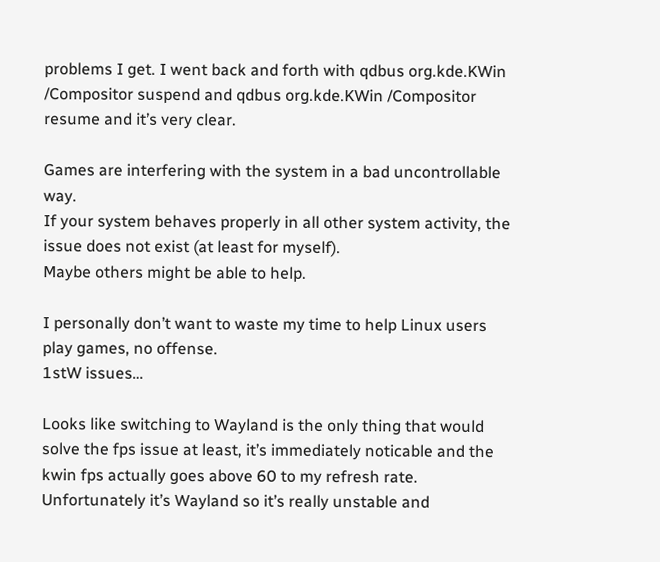problems I get. I went back and forth with qdbus org.kde.KWin /Compositor suspend and qdbus org.kde.KWin /Compositor resume and it’s very clear.

Games are interfering with the system in a bad uncontrollable way.
If your system behaves properly in all other system activity, the issue does not exist (at least for myself).
Maybe others might be able to help.

I personally don’t want to waste my time to help Linux users play games, no offense.
1stW issues…

Looks like switching to Wayland is the only thing that would solve the fps issue at least, it’s immediately noticable and the kwin fps actually goes above 60 to my refresh rate. Unfortunately it’s Wayland so it’s really unstable and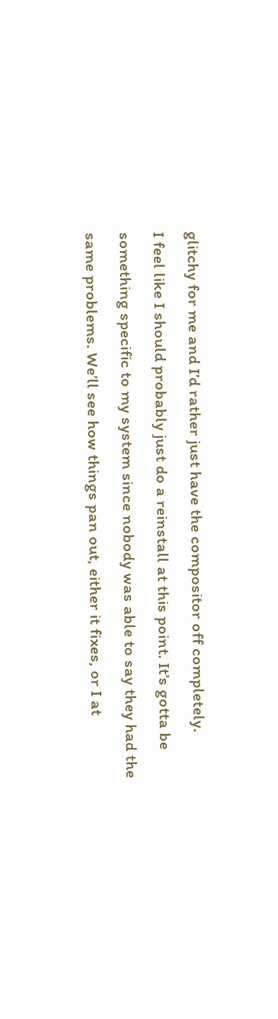glitchy for me and I’d rather just have the compositor off completely.
I feel like I should probably just do a reinstall at this point. It’s gotta be something specific to my system since nobody was able to say they had the same problems. We’ll see how things pan out, either it fixes, or I at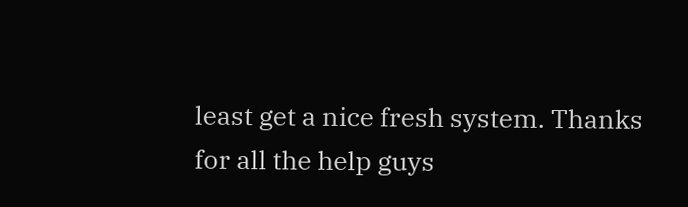least get a nice fresh system. Thanks for all the help guys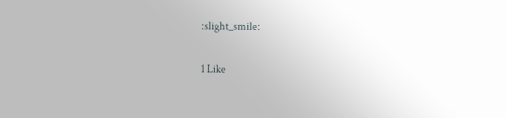:slight_smile:

1 Like